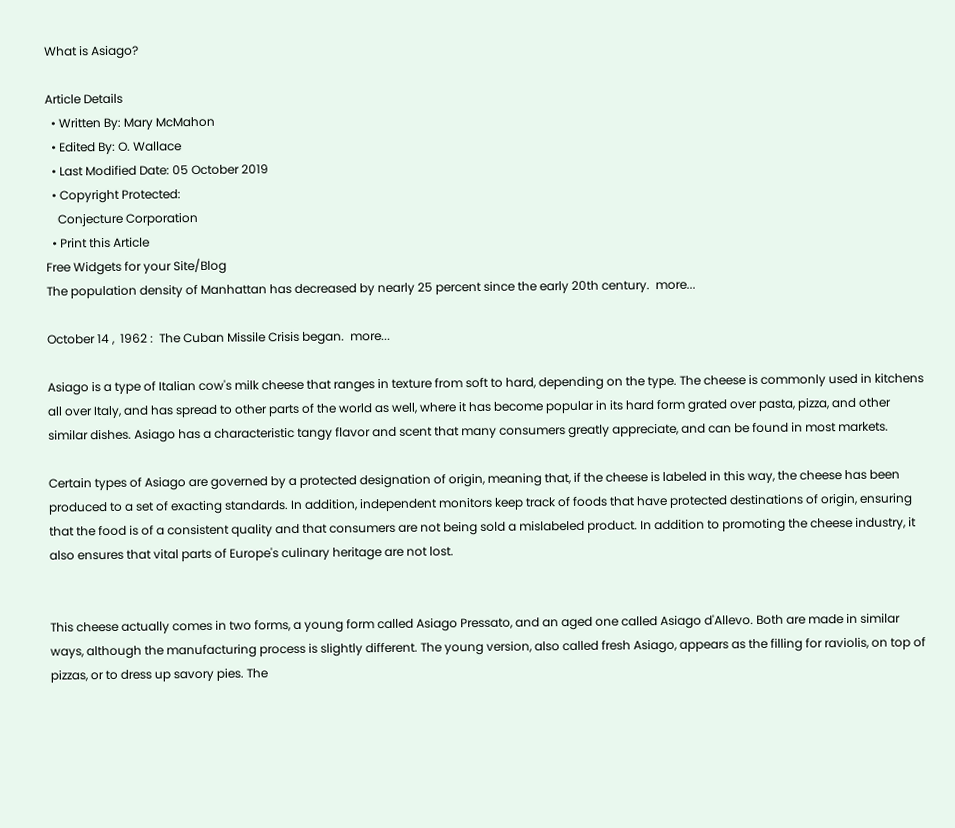What is Asiago?

Article Details
  • Written By: Mary McMahon
  • Edited By: O. Wallace
  • Last Modified Date: 05 October 2019
  • Copyright Protected:
    Conjecture Corporation
  • Print this Article
Free Widgets for your Site/Blog
The population density of Manhattan has decreased by nearly 25 percent since the early 20th century.  more...

October 14 ,  1962 :  The Cuban Missile Crisis began.  more...

Asiago is a type of Italian cow's milk cheese that ranges in texture from soft to hard, depending on the type. The cheese is commonly used in kitchens all over Italy, and has spread to other parts of the world as well, where it has become popular in its hard form grated over pasta, pizza, and other similar dishes. Asiago has a characteristic tangy flavor and scent that many consumers greatly appreciate, and can be found in most markets.

Certain types of Asiago are governed by a protected designation of origin, meaning that, if the cheese is labeled in this way, the cheese has been produced to a set of exacting standards. In addition, independent monitors keep track of foods that have protected destinations of origin, ensuring that the food is of a consistent quality and that consumers are not being sold a mislabeled product. In addition to promoting the cheese industry, it also ensures that vital parts of Europe's culinary heritage are not lost.


This cheese actually comes in two forms, a young form called Asiago Pressato, and an aged one called Asiago d'Allevo. Both are made in similar ways, although the manufacturing process is slightly different. The young version, also called fresh Asiago, appears as the filling for raviolis, on top of pizzas, or to dress up savory pies. The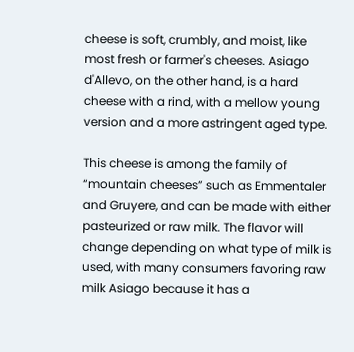cheese is soft, crumbly, and moist, like most fresh or farmer's cheeses. Asiago d'Allevo, on the other hand, is a hard cheese with a rind, with a mellow young version and a more astringent aged type.

This cheese is among the family of “mountain cheeses” such as Emmentaler and Gruyere, and can be made with either pasteurized or raw milk. The flavor will change depending on what type of milk is used, with many consumers favoring raw milk Asiago because it has a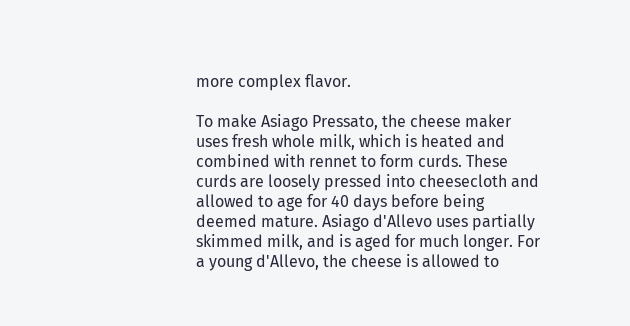more complex flavor.

To make Asiago Pressato, the cheese maker uses fresh whole milk, which is heated and combined with rennet to form curds. These curds are loosely pressed into cheesecloth and allowed to age for 40 days before being deemed mature. Asiago d'Allevo uses partially skimmed milk, and is aged for much longer. For a young d'Allevo, the cheese is allowed to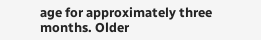age for approximately three months. Older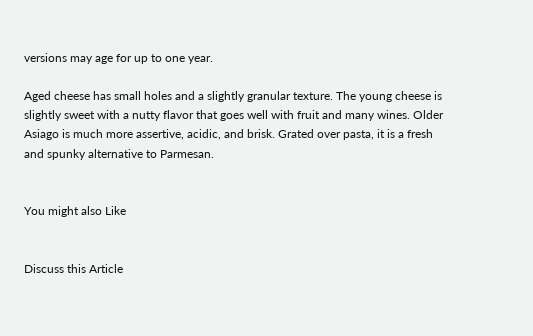versions may age for up to one year.

Aged cheese has small holes and a slightly granular texture. The young cheese is slightly sweet with a nutty flavor that goes well with fruit and many wines. Older Asiago is much more assertive, acidic, and brisk. Grated over pasta, it is a fresh and spunky alternative to Parmesan.


You might also Like


Discuss this Article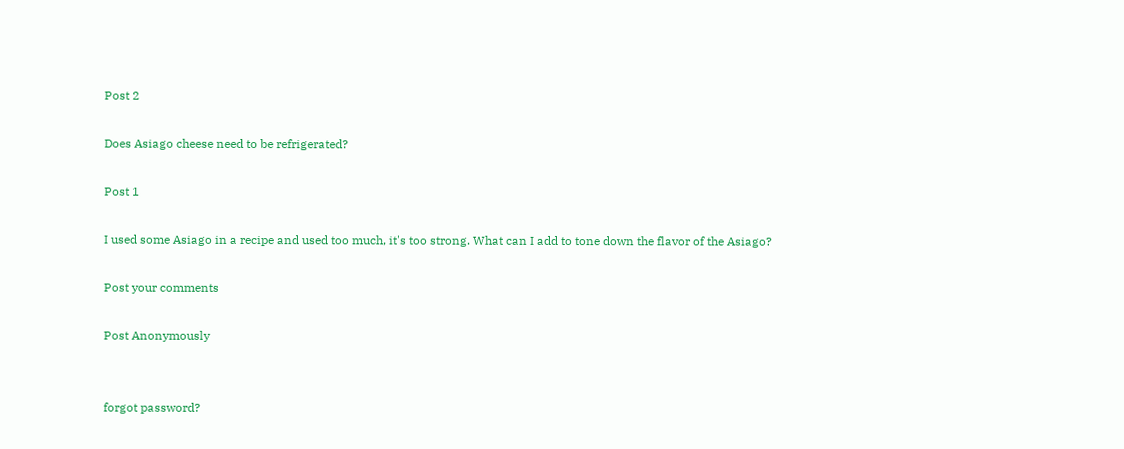Post 2

Does Asiago cheese need to be refrigerated?

Post 1

I used some Asiago in a recipe and used too much, it's too strong. What can I add to tone down the flavor of the Asiago?

Post your comments

Post Anonymously


forgot password?